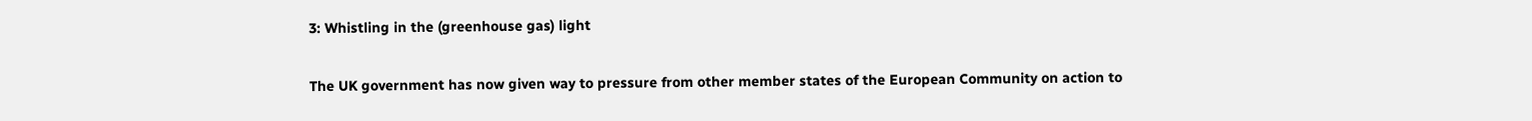3: Whistling in the (greenhouse gas) light

The UK government has now given way to pressure from other member states of the European Community on action to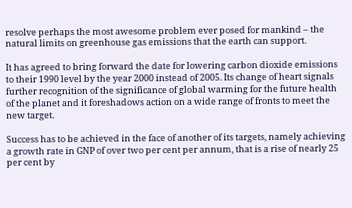resolve perhaps the most awesome problem ever posed for mankind – the natural limits on greenhouse gas emissions that the earth can support.

It has agreed to bring forward the date for lowering carbon dioxide emissions to their 1990 level by the year 2000 instead of 2005. Its change of heart signals further recognition of the significance of global warming for the future health of the planet and it foreshadows action on a wide range of fronts to meet the new target.

Success has to be achieved in the face of another of its targets, namely achieving a growth rate in GNP of over two per cent per annum, that is a rise of nearly 25 per cent by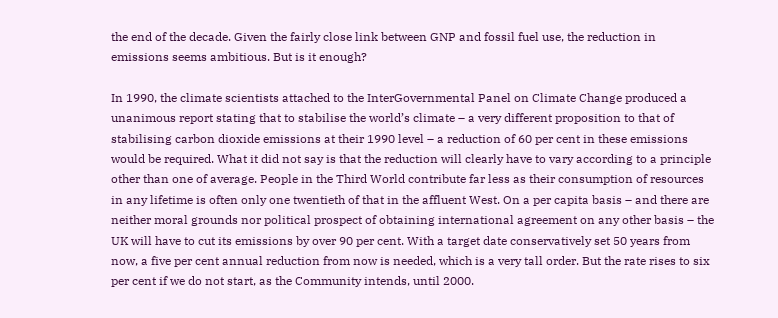the end of the decade. Given the fairly close link between GNP and fossil fuel use, the reduction in emissions seems ambitious. But is it enough?

In 1990, the climate scientists attached to the InterGovernmental Panel on Climate Change produced a unanimous report stating that to stabilise the world’s climate – a very different proposition to that of stabilising carbon dioxide emissions at their 1990 level – a reduction of 60 per cent in these emissions would be required. What it did not say is that the reduction will clearly have to vary according to a principle other than one of average. People in the Third World contribute far less as their consumption of resources in any lifetime is often only one twentieth of that in the affluent West. On a per capita basis – and there are neither moral grounds nor political prospect of obtaining international agreement on any other basis – the UK will have to cut its emissions by over 90 per cent. With a target date conservatively set 50 years from now, a five per cent annual reduction from now is needed, which is a very tall order. But the rate rises to six per cent if we do not start, as the Community intends, until 2000.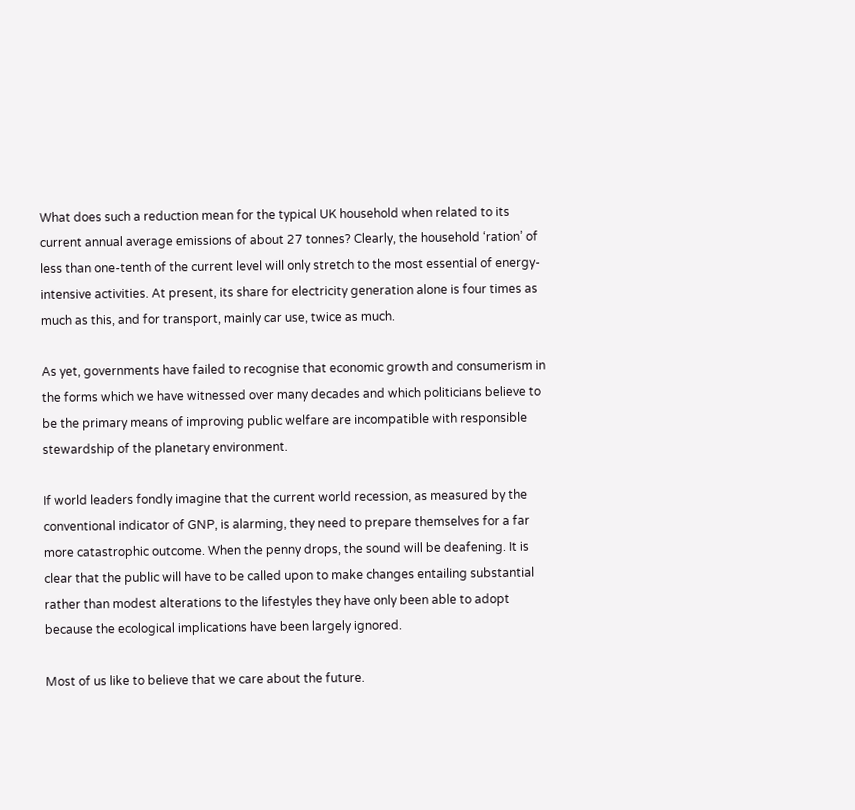What does such a reduction mean for the typical UK household when related to its current annual average emissions of about 27 tonnes? Clearly, the household ‘ration’ of less than one-tenth of the current level will only stretch to the most essential of energy-intensive activities. At present, its share for electricity generation alone is four times as much as this, and for transport, mainly car use, twice as much.

As yet, governments have failed to recognise that economic growth and consumerism in the forms which we have witnessed over many decades and which politicians believe to be the primary means of improving public welfare are incompatible with responsible stewardship of the planetary environment.

If world leaders fondly imagine that the current world recession, as measured by the conventional indicator of GNP, is alarming, they need to prepare themselves for a far more catastrophic outcome. When the penny drops, the sound will be deafening. It is clear that the public will have to be called upon to make changes entailing substantial rather than modest alterations to the lifestyles they have only been able to adopt because the ecological implications have been largely ignored.

Most of us like to believe that we care about the future.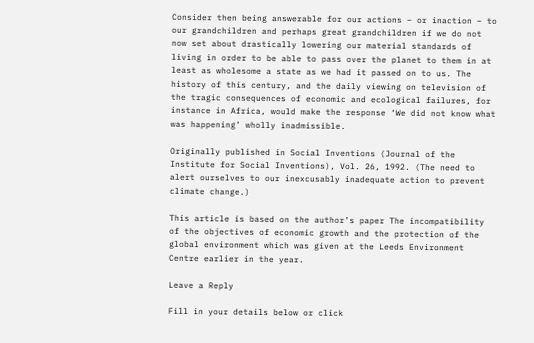Consider then being answerable for our actions – or inaction – to our grandchildren and perhaps great grandchildren if we do not now set about drastically lowering our material standards of living in order to be able to pass over the planet to them in at least as wholesome a state as we had it passed on to us. The history of this century, and the daily viewing on television of the tragic consequences of economic and ecological failures, for instance in Africa, would make the response ‘We did not know what was happening’ wholly inadmissible.

Originally published in Social Inventions (Journal of the Institute for Social Inventions), Vol. 26, 1992. (The need to alert ourselves to our inexcusably inadequate action to prevent climate change.)

This article is based on the author’s paper The incompatibility of the objectives of economic growth and the protection of the global environment which was given at the Leeds Environment Centre earlier in the year.

Leave a Reply

Fill in your details below or click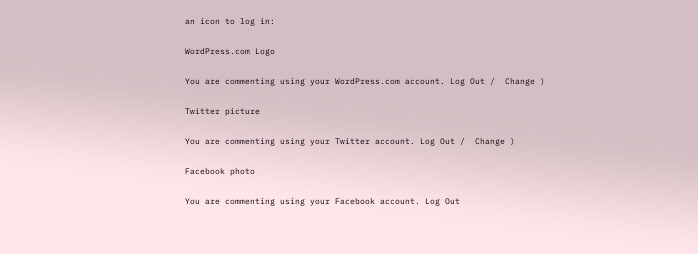an icon to log in:

WordPress.com Logo

You are commenting using your WordPress.com account. Log Out /  Change )

Twitter picture

You are commenting using your Twitter account. Log Out /  Change )

Facebook photo

You are commenting using your Facebook account. Log Out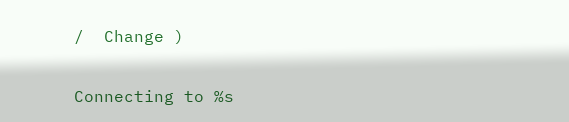/  Change )

Connecting to %s